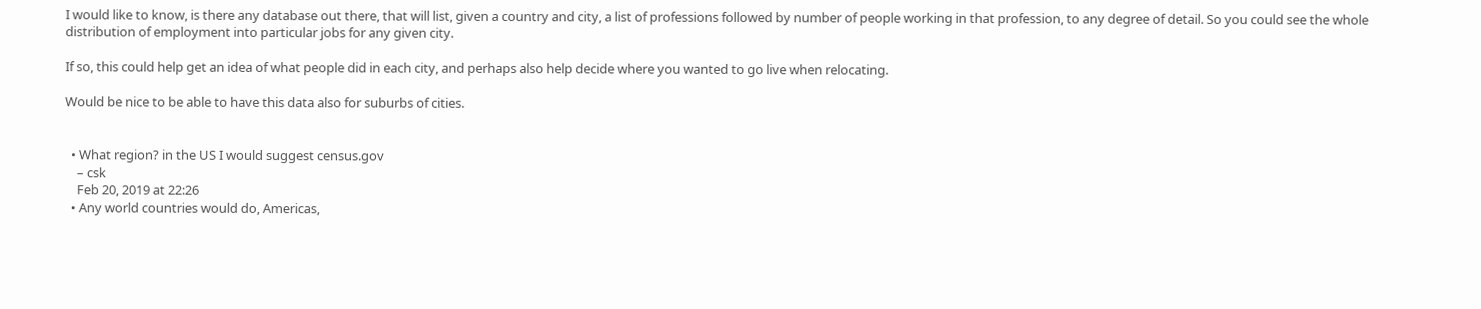I would like to know, is there any database out there, that will list, given a country and city, a list of professions followed by number of people working in that profession, to any degree of detail. So you could see the whole distribution of employment into particular jobs for any given city.

If so, this could help get an idea of what people did in each city, and perhaps also help decide where you wanted to go live when relocating.

Would be nice to be able to have this data also for suburbs of cities.


  • What region? in the US I would suggest census.gov
    – csk
    Feb 20, 2019 at 22:26
  • Any world countries would do, Americas,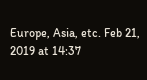Europe, Asia, etc. Feb 21, 2019 at 14:37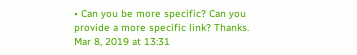• Can you be more specific? Can you provide a more specific link? Thanks. Mar 8, 2019 at 13:31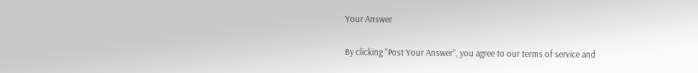Your Answer

By clicking “Post Your Answer”, you agree to our terms of service and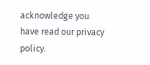acknowledge you have read our privacy policy.